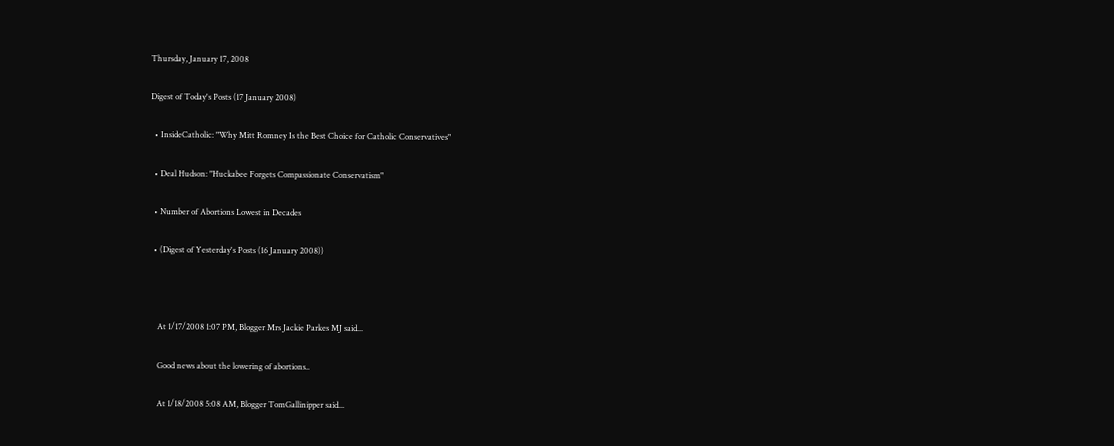Thursday, January 17, 2008

Digest of Today's Posts (17 January 2008)

  • InsideCatholic: "Why Mitt Romney Is the Best Choice for Catholic Conservatives"

  • Deal Hudson: "Huckabee Forgets Compassionate Conservatism"

  • Number of Abortions Lowest in Decades

  • (Digest of Yesterday's Posts (16 January 2008))



    At 1/17/2008 1:07 PM, Blogger Mrs Jackie Parkes MJ said...

    Good news about the lowering of abortions..

    At 1/18/2008 5:08 AM, Blogger TomGallinipper said...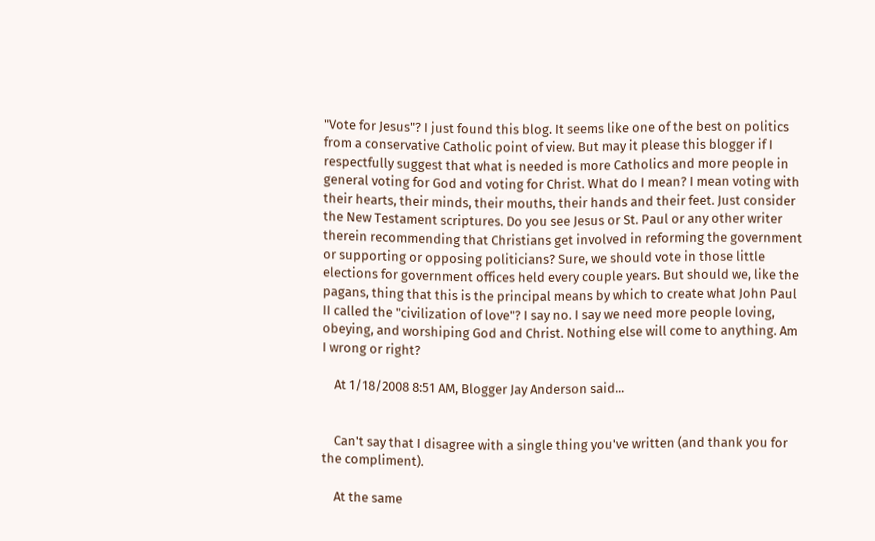"Vote for Jesus"? I just found this blog. It seems like one of the best on politics from a conservative Catholic point of view. But may it please this blogger if I respectfully suggest that what is needed is more Catholics and more people in general voting for God and voting for Christ. What do I mean? I mean voting with their hearts, their minds, their mouths, their hands and their feet. Just consider the New Testament scriptures. Do you see Jesus or St. Paul or any other writer therein recommending that Christians get involved in reforming the government or supporting or opposing politicians? Sure, we should vote in those little elections for government offices held every couple years. But should we, like the pagans, thing that this is the principal means by which to create what John Paul II called the "civilization of love"? I say no. I say we need more people loving, obeying, and worshiping God and Christ. Nothing else will come to anything. Am I wrong or right?

    At 1/18/2008 8:51 AM, Blogger Jay Anderson said...


    Can't say that I disagree with a single thing you've written (and thank you for the compliment).

    At the same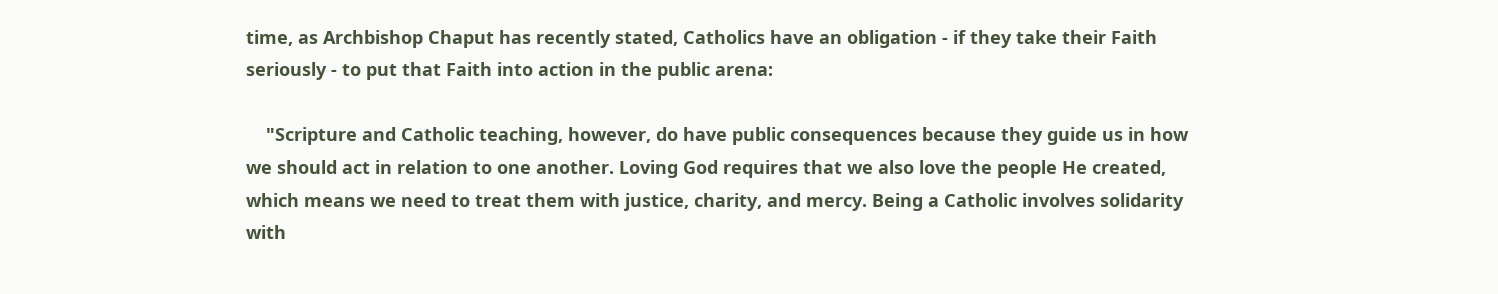time, as Archbishop Chaput has recently stated, Catholics have an obligation - if they take their Faith seriously - to put that Faith into action in the public arena:

    "Scripture and Catholic teaching, however, do have public consequences because they guide us in how we should act in relation to one another. Loving God requires that we also love the people He created, which means we need to treat them with justice, charity, and mercy. Being a Catholic involves solidarity with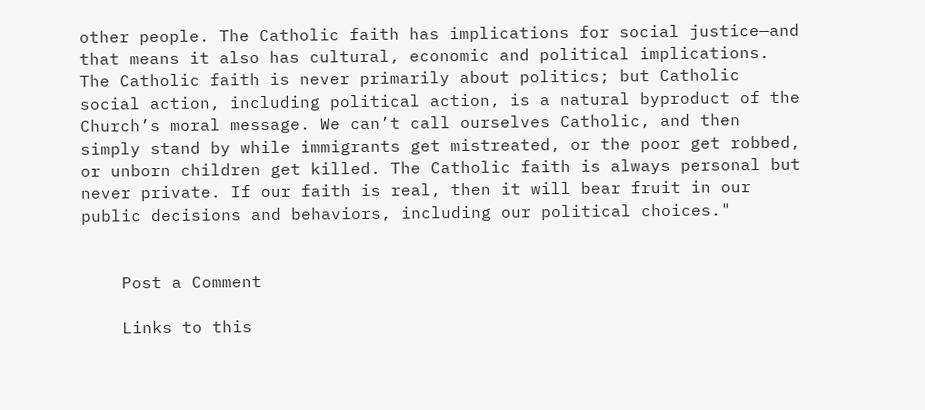other people. The Catholic faith has implications for social justice—and that means it also has cultural, economic and political implications. The Catholic faith is never primarily about politics; but Catholic social action, including political action, is a natural byproduct of the Church’s moral message. We can’t call ourselves Catholic, and then simply stand by while immigrants get mistreated, or the poor get robbed, or unborn children get killed. The Catholic faith is always personal but never private. If our faith is real, then it will bear fruit in our public decisions and behaviors, including our political choices."


    Post a Comment

    Links to this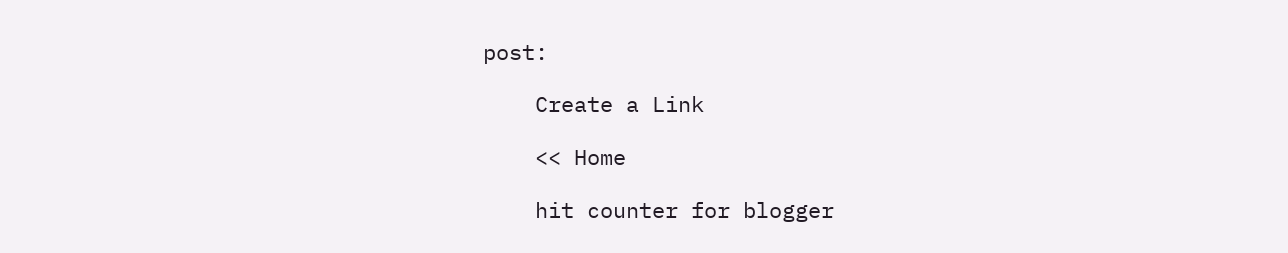post:

    Create a Link

    << Home

    hit counter for blogger